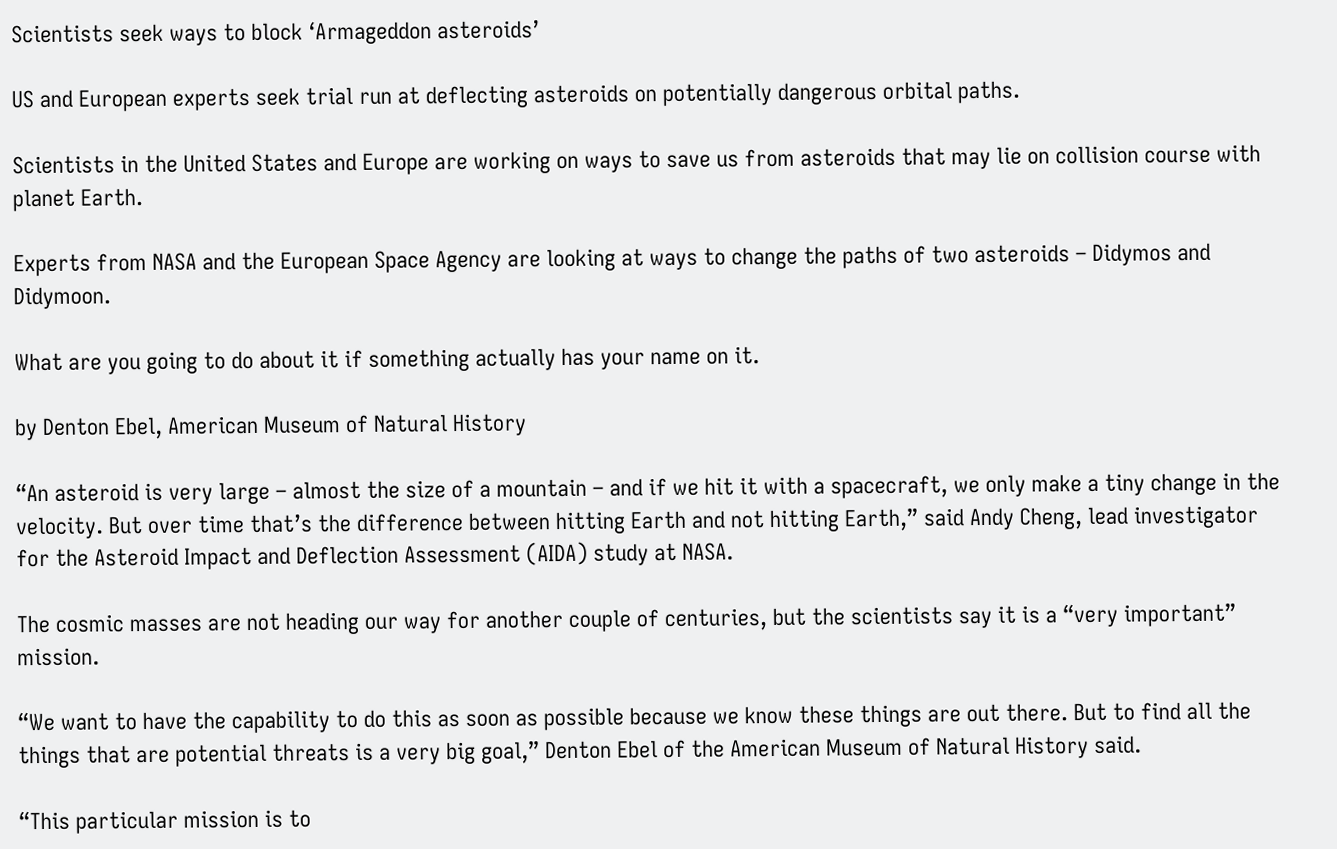Scientists seek ways to block ‘Armageddon asteroids’

US and European experts seek trial run at deflecting asteroids on potentially dangerous orbital paths.

Scientists in the United States and Europe are working on ways to save us from asteroids that may lie on collision course with planet Earth.

Experts from NASA and the European Space Agency are looking at ways to change the paths of two asteroids – Didymos and Didymoon.

What are you going to do about it if something actually has your name on it.

by Denton Ebel, American Museum of Natural History

“An asteroid is very large – almost the size of a mountain – and if we hit it with a spacecraft, we only make a tiny change in the velocity. But over time that’s the difference between hitting Earth and not hitting Earth,” said Andy Cheng, lead investigator for the Asteroid Impact and Deflection Assessment (AIDA) study at NASA.

The cosmic masses are not heading our way for another couple of centuries, but the scientists say it is a “very important” mission.

“We want to have the capability to do this as soon as possible because we know these things are out there. But to find all the things that are potential threats is a very big goal,” Denton Ebel of the American Museum of Natural History said.

“This particular mission is to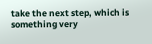take the next step, which is something very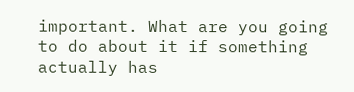important. What are you going to do about it if something actually has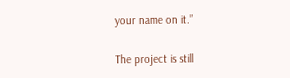your name on it.”

The project is still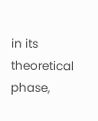in its theoretical phase,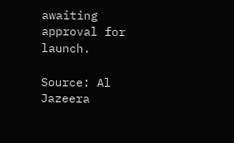awaiting approval for launch.

Source: Al Jazeera